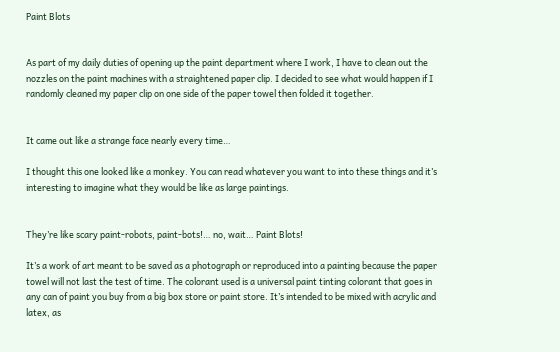Paint Blots


As part of my daily duties of opening up the paint department where I work, I have to clean out the nozzles on the paint machines with a straightened paper clip. I decided to see what would happen if I randomly cleaned my paper clip on one side of the paper towel then folded it together.


It came out like a strange face nearly every time…

I thought this one looked like a monkey. You can read whatever you want to into these things and it’s interesting to imagine what they would be like as large paintings.


They’re like scary paint-robots, paint-bots!… no, wait… Paint Blots!

It’s a work of art meant to be saved as a photograph or reproduced into a painting because the paper towel will not last the test of time. The colorant used is a universal paint tinting colorant that goes in any can of paint you buy from a big box store or paint store. It’s intended to be mixed with acrylic and latex, as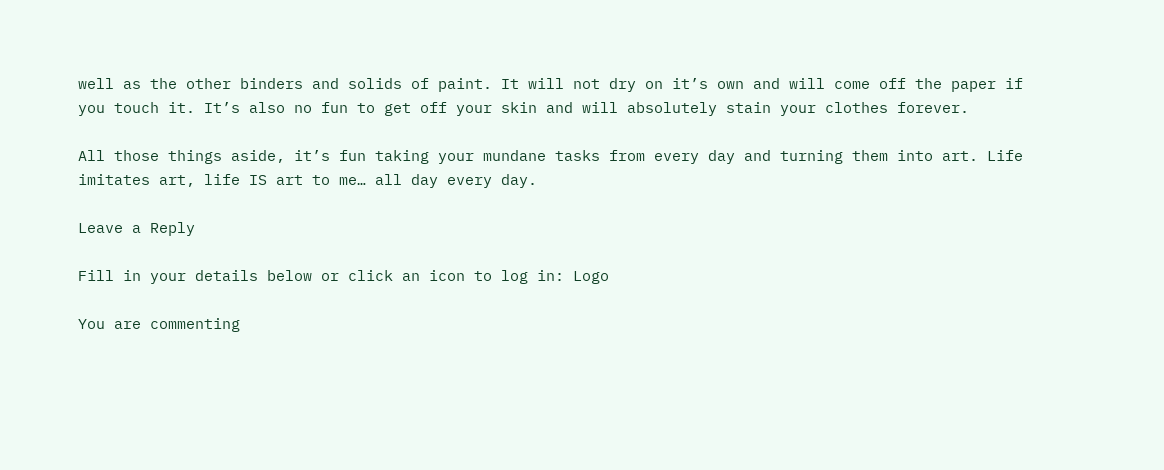well as the other binders and solids of paint. It will not dry on it’s own and will come off the paper if you touch it. It’s also no fun to get off your skin and will absolutely stain your clothes forever.

All those things aside, it’s fun taking your mundane tasks from every day and turning them into art. Life imitates art, life IS art to me… all day every day.

Leave a Reply

Fill in your details below or click an icon to log in: Logo

You are commenting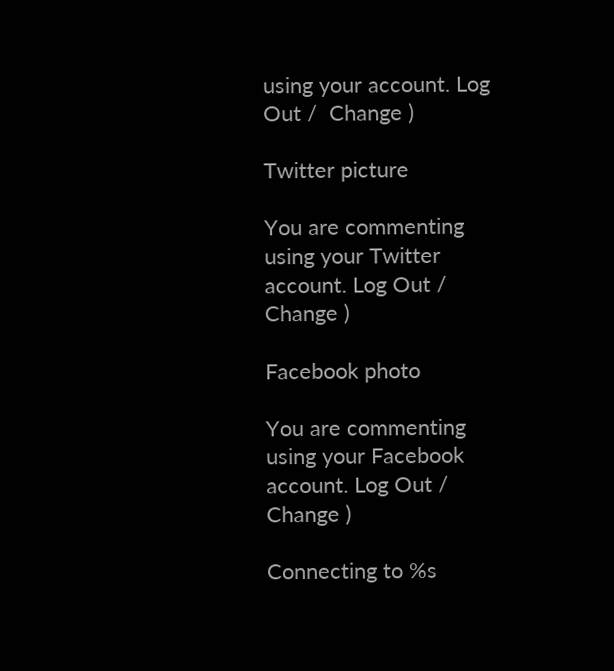using your account. Log Out /  Change )

Twitter picture

You are commenting using your Twitter account. Log Out /  Change )

Facebook photo

You are commenting using your Facebook account. Log Out /  Change )

Connecting to %s